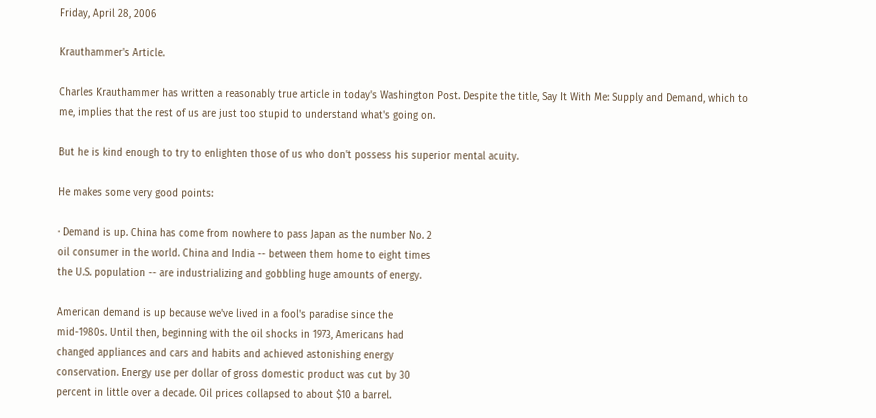Friday, April 28, 2006

Krauthammer's Article.

Charles Krauthammer has written a reasonably true article in today's Washington Post. Despite the title, Say It With Me: Supply and Demand, which to me, implies that the rest of us are just too stupid to understand what's going on.

But he is kind enough to try to enlighten those of us who don't possess his superior mental acuity.

He makes some very good points:

· Demand is up. China has come from nowhere to pass Japan as the number No. 2
oil consumer in the world. China and India -- between them home to eight times
the U.S. population -- are industrializing and gobbling huge amounts of energy.

American demand is up because we've lived in a fool's paradise since the
mid-1980s. Until then, beginning with the oil shocks in 1973, Americans had
changed appliances and cars and habits and achieved astonishing energy
conservation. Energy use per dollar of gross domestic product was cut by 30
percent in little over a decade. Oil prices collapsed to about $10 a barrel.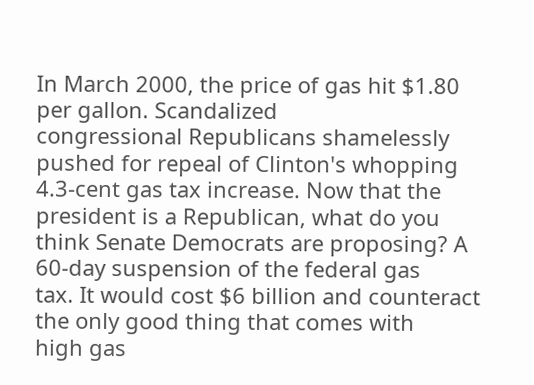In March 2000, the price of gas hit $1.80 per gallon. Scandalized
congressional Republicans shamelessly pushed for repeal of Clinton's whopping
4.3-cent gas tax increase. Now that the president is a Republican, what do you
think Senate Democrats are proposing? A 60-day suspension of the federal gas
tax. It would cost $6 billion and counteract the only good thing that comes with
high gas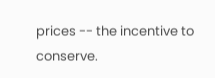prices -- the incentive to conserve.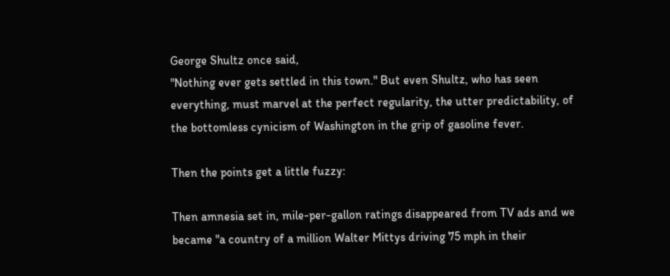George Shultz once said,
"Nothing ever gets settled in this town." But even Shultz, who has seen
everything, must marvel at the perfect regularity, the utter predictability, of
the bottomless cynicism of Washington in the grip of gasoline fever.

Then the points get a little fuzzy:

Then amnesia set in, mile-per-gallon ratings disappeared from TV ads and we
became "a country of a million Walter Mittys driving 75 mph in their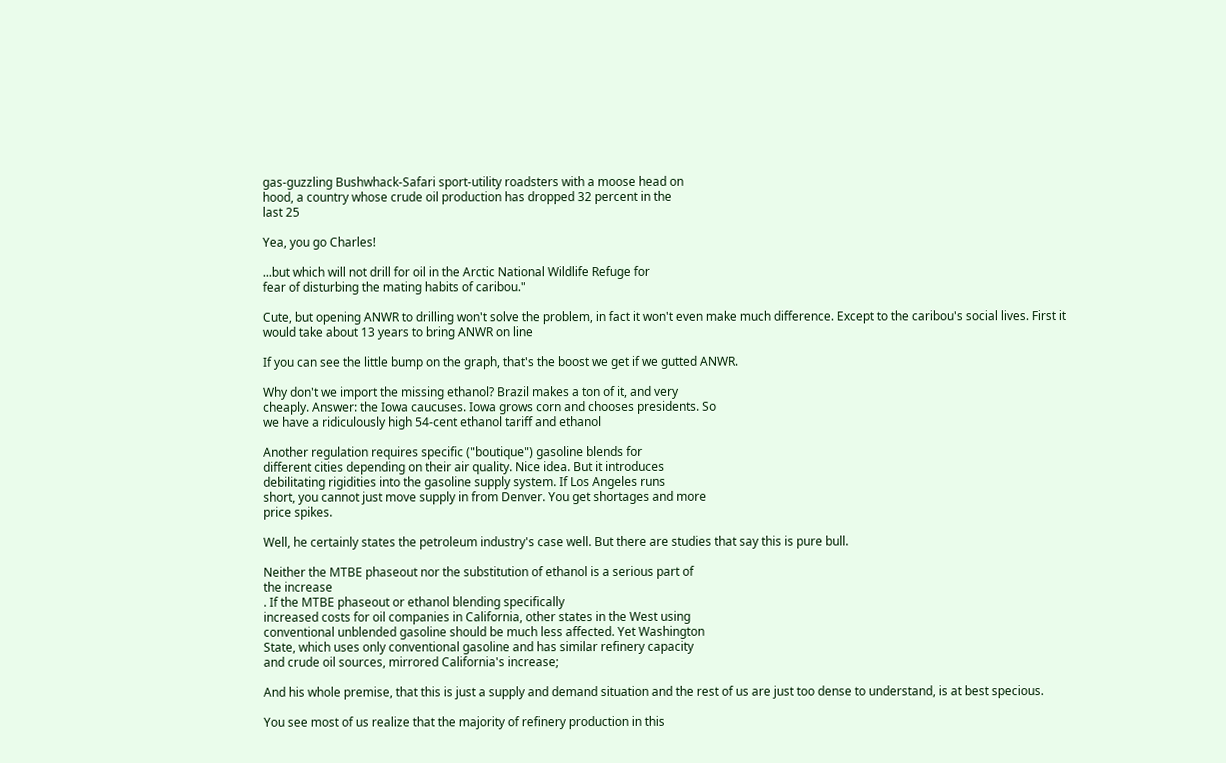gas-guzzling Bushwhack-Safari sport-utility roadsters with a moose head on
hood, a country whose crude oil production has dropped 32 percent in the
last 25

Yea, you go Charles!

...but which will not drill for oil in the Arctic National Wildlife Refuge for
fear of disturbing the mating habits of caribou."

Cute, but opening ANWR to drilling won't solve the problem, in fact it won't even make much difference. Except to the caribou's social lives. First it would take about 13 years to bring ANWR on line

If you can see the little bump on the graph, that's the boost we get if we gutted ANWR.

Why don't we import the missing ethanol? Brazil makes a ton of it, and very
cheaply. Answer: the Iowa caucuses. Iowa grows corn and chooses presidents. So
we have a ridiculously high 54-cent ethanol tariff and ethanol

Another regulation requires specific ("boutique") gasoline blends for
different cities depending on their air quality. Nice idea. But it introduces
debilitating rigidities into the gasoline supply system. If Los Angeles runs
short, you cannot just move supply in from Denver. You get shortages and more
price spikes.

Well, he certainly states the petroleum industry's case well. But there are studies that say this is pure bull.

Neither the MTBE phaseout nor the substitution of ethanol is a serious part of
the increase
. If the MTBE phaseout or ethanol blending specifically
increased costs for oil companies in California, other states in the West using
conventional unblended gasoline should be much less affected. Yet Washington
State, which uses only conventional gasoline and has similar refinery capacity
and crude oil sources, mirrored California's increase;

And his whole premise, that this is just a supply and demand situation and the rest of us are just too dense to understand, is at best specious.

You see most of us realize that the majority of refinery production in this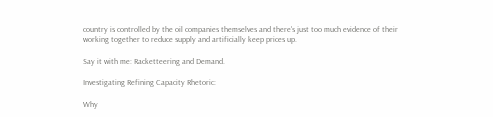country is controlled by the oil companies themselves and there's just too much evidence of their working together to reduce supply and artificially keep prices up.

Say it with me: Racketteering and Demand.

Investigating Refining Capacity Rhetoric:

Why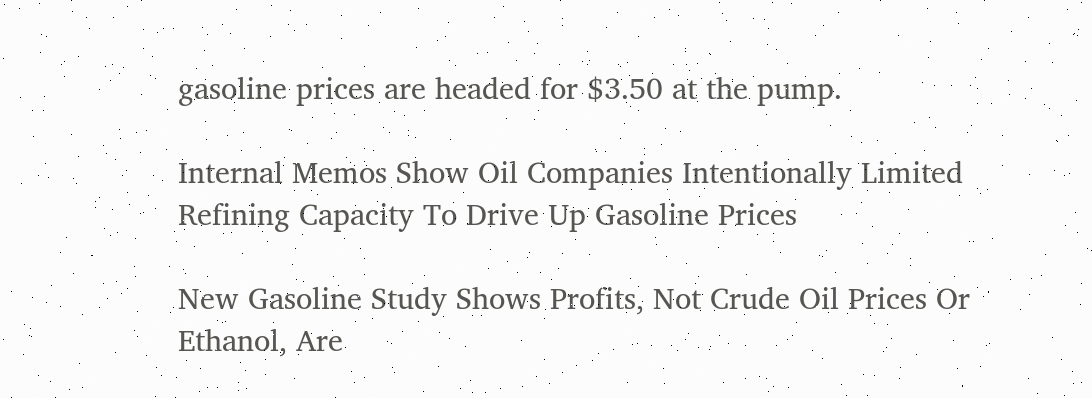gasoline prices are headed for $3.50 at the pump.

Internal Memos Show Oil Companies Intentionally Limited Refining Capacity To Drive Up Gasoline Prices

New Gasoline Study Shows Profits, Not Crude Oil Prices Or Ethanol, Are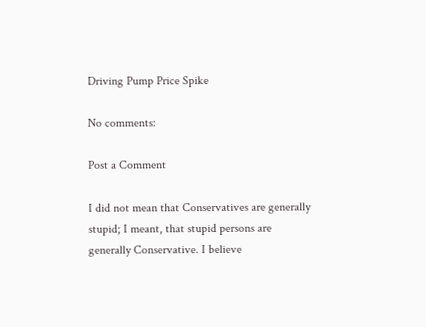Driving Pump Price Spike

No comments:

Post a Comment

I did not mean that Conservatives are generally stupid; I meant, that stupid persons are generally Conservative. I believe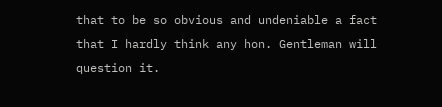that to be so obvious and undeniable a fact that I hardly think any hon. Gentleman will question it.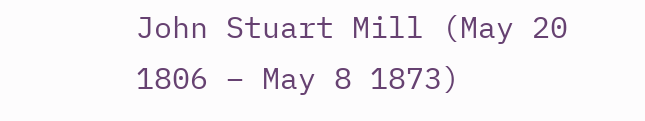John Stuart Mill (May 20 1806 – May 8 1873)